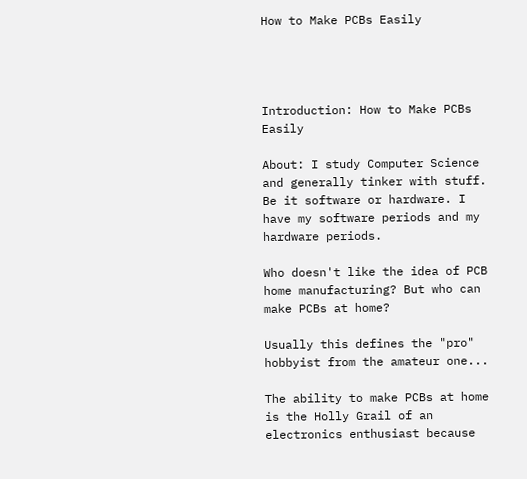How to Make PCBs Easily




Introduction: How to Make PCBs Easily

About: I study Computer Science and generally tinker with stuff. Be it software or hardware. I have my software periods and my hardware periods.

Who doesn't like the idea of PCB home manufacturing? But who can make PCBs at home?

Usually this defines the "pro" hobbyist from the amateur one...

The ability to make PCBs at home is the Holly Grail of an electronics enthusiast because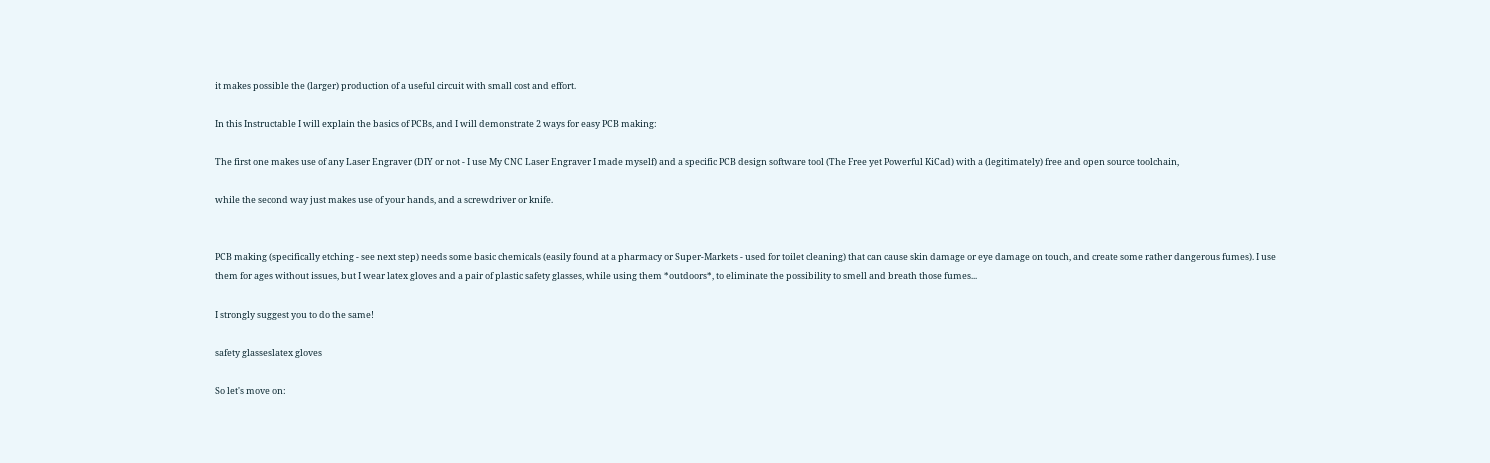it makes possible the (larger) production of a useful circuit with small cost and effort.

In this Instructable I will explain the basics of PCBs, and I will demonstrate 2 ways for easy PCB making:

The first one makes use of any Laser Engraver (DIY or not - I use My CNC Laser Engraver I made myself) and a specific PCB design software tool (The Free yet Powerful KiCad) with a (legitimately) free and open source toolchain,

while the second way just makes use of your hands, and a screwdriver or knife.


PCB making (specifically etching - see next step) needs some basic chemicals (easily found at a pharmacy or Super-Markets - used for toilet cleaning) that can cause skin damage or eye damage on touch, and create some rather dangerous fumes). I use them for ages without issues, but I wear latex gloves and a pair of plastic safety glasses, while using them *outdoors*, to eliminate the possibility to smell and breath those fumes...

I strongly suggest you to do the same!

safety glasseslatex gloves

So let's move on: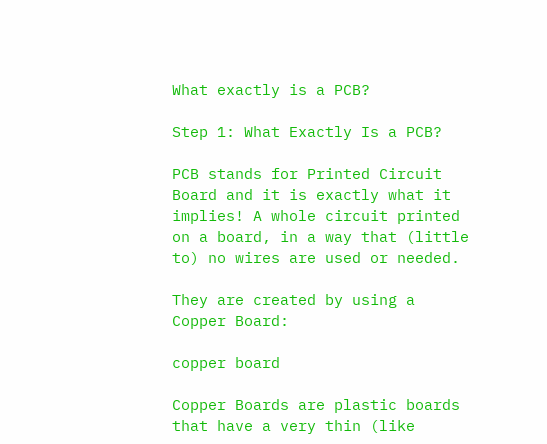What exactly is a PCB?

Step 1: What Exactly Is a PCB?

PCB stands for Printed Circuit Board and it is exactly what it implies! A whole circuit printed on a board, in a way that (little to) no wires are used or needed.

They are created by using a Copper Board:

copper board

Copper Boards are plastic boards that have a very thin (like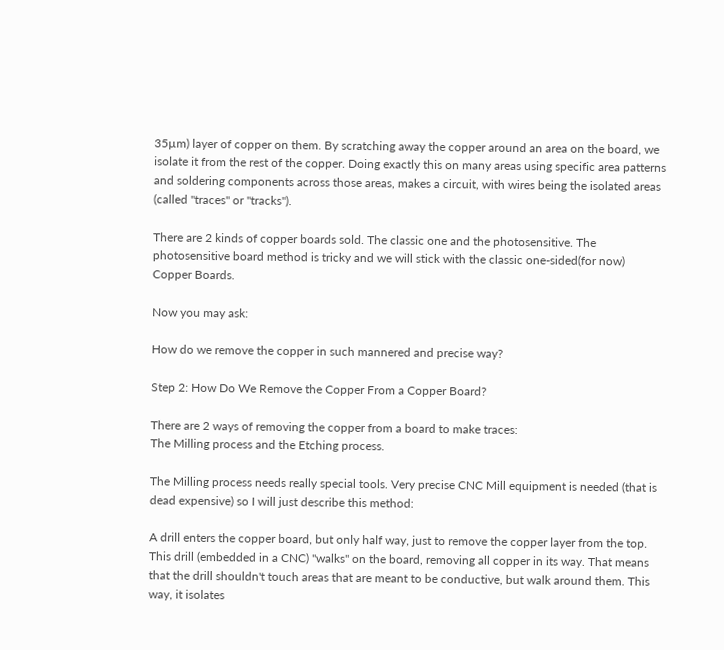35µm) layer of copper on them. By scratching away the copper around an area on the board, we isolate it from the rest of the copper. Doing exactly this on many areas using specific area patterns and soldering components across those areas, makes a circuit, with wires being the isolated areas (called "traces" or "tracks").

There are 2 kinds of copper boards sold. The classic one and the photosensitive. The photosensitive board method is tricky and we will stick with the classic one-sided(for now) Copper Boards.

Now you may ask:

How do we remove the copper in such mannered and precise way?

Step 2: How Do We Remove the Copper From a Copper Board?

There are 2 ways of removing the copper from a board to make traces:
The Milling process and the Etching process.

The Milling process needs really special tools. Very precise CNC Mill equipment is needed (that is dead expensive) so I will just describe this method:

A drill enters the copper board, but only half way, just to remove the copper layer from the top. This drill (embedded in a CNC) "walks" on the board, removing all copper in its way. That means that the drill shouldn't touch areas that are meant to be conductive, but walk around them. This way, it isolates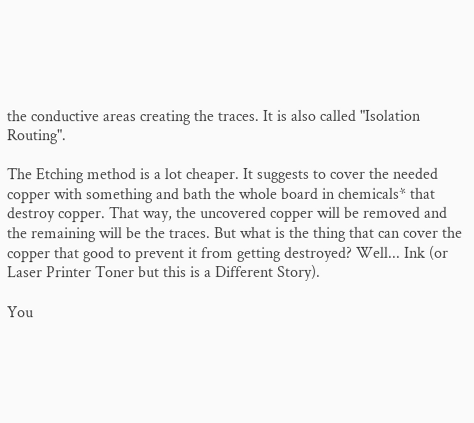the conductive areas creating the traces. It is also called "Isolation Routing".

The Etching method is a lot cheaper. It suggests to cover the needed copper with something and bath the whole board in chemicals* that destroy copper. That way, the uncovered copper will be removed and the remaining will be the traces. But what is the thing that can cover the copper that good to prevent it from getting destroyed? Well... Ink (or Laser Printer Toner but this is a Different Story).

You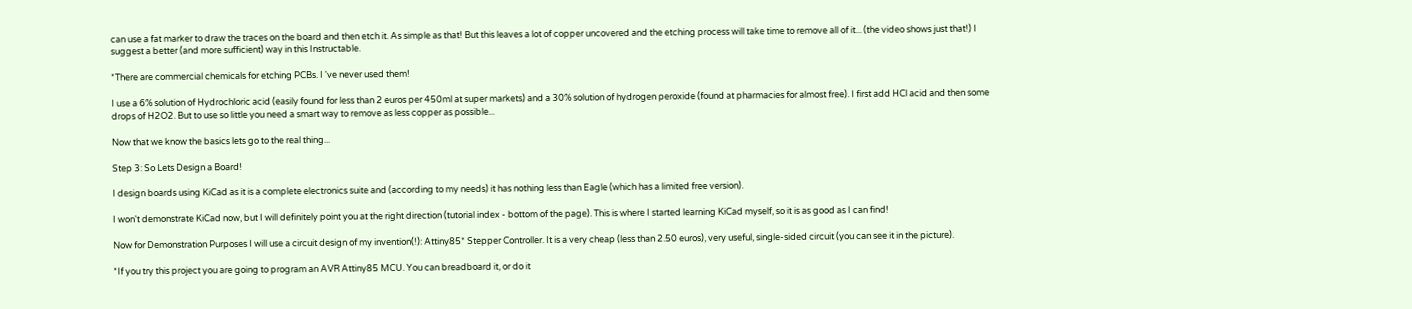can use a fat marker to draw the traces on the board and then etch it. As simple as that! But this leaves a lot of copper uncovered and the etching process will take time to remove all of it... (the video shows just that!) I suggest a better (and more sufficient) way in this Instructable.

*There are commercial chemicals for etching PCBs. I 've never used them!

I use a 6% solution of Hydrochloric acid (easily found for less than 2 euros per 450ml at super markets) and a 30% solution of hydrogen peroxide (found at pharmacies for almost free). I first add HCl acid and then some drops of H2O2. But to use so little you need a smart way to remove as less copper as possible...

Now that we know the basics lets go to the real thing...

Step 3: So Lets Design a Board!

I design boards using KiCad as it is a complete electronics suite and (according to my needs) it has nothing less than Eagle (which has a limited free version).

I won't demonstrate KiCad now, but I will definitely point you at the right direction (tutorial index - bottom of the page). This is where I started learning KiCad myself, so it is as good as I can find!

Now for Demonstration Purposes I will use a circuit design of my invention(!): Attiny85* Stepper Controller. It is a very cheap (less than 2.50 euros), very useful, single-sided circuit (you can see it in the picture).

*If you try this project you are going to program an AVR Attiny85 MCU. You can breadboard it, or do it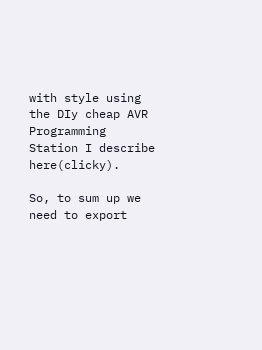with style using the DIy cheap AVR Programming Station I describe here(clicky).

So, to sum up we need to export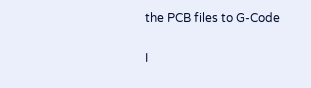the PCB files to G-Code

I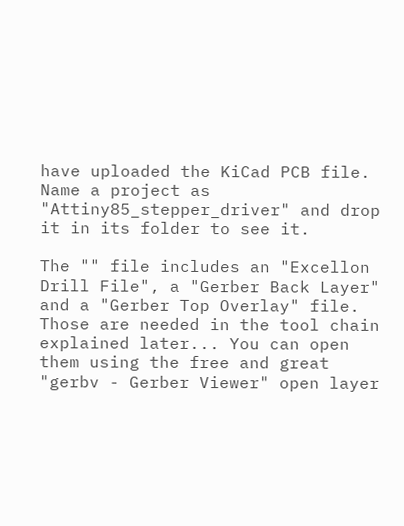have uploaded the KiCad PCB file. Name a project as "Attiny85_stepper_driver" and drop it in its folder to see it.

The "" file includes an "Excellon Drill File", a "Gerber Back Layer" and a "Gerber Top Overlay" file. Those are needed in the tool chain explained later... You can open them using the free and great "gerbv - Gerber Viewer" open layer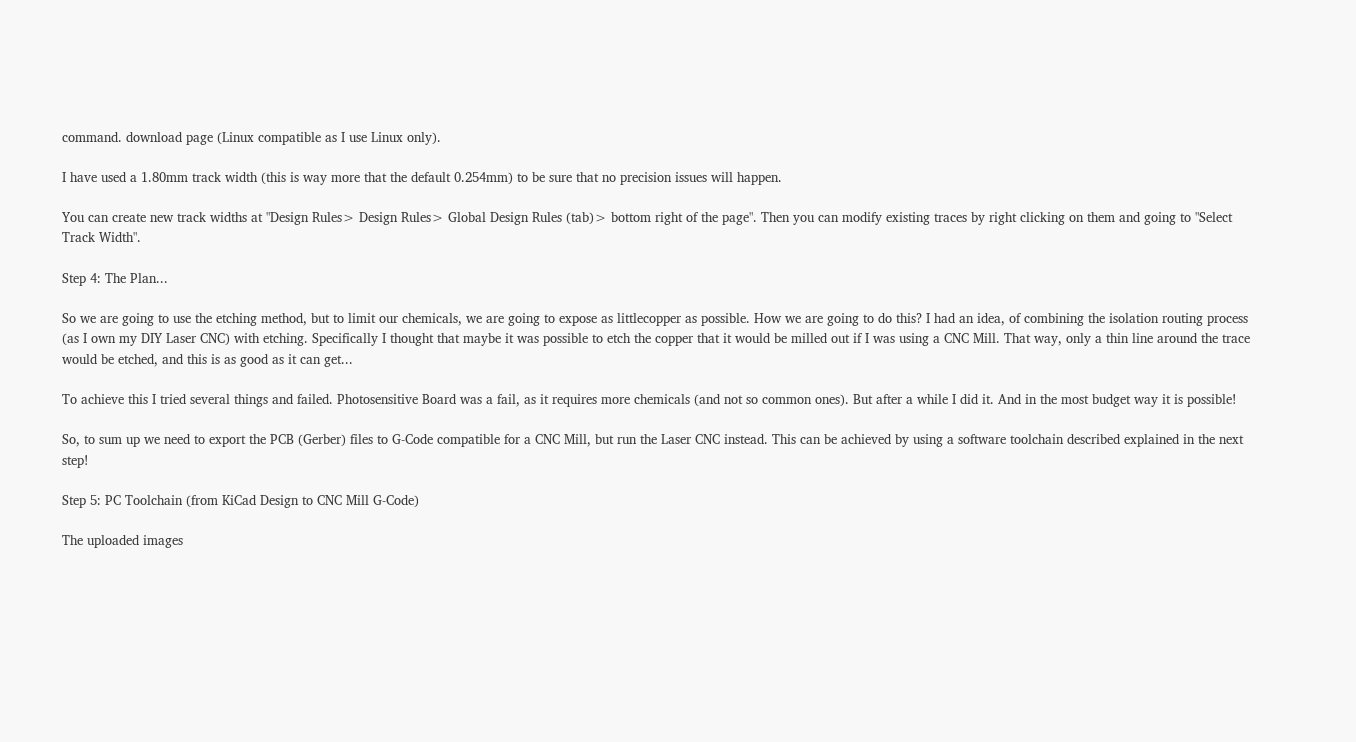command. download page (Linux compatible as I use Linux only).

I have used a 1.80mm track width (this is way more that the default 0.254mm) to be sure that no precision issues will happen.

You can create new track widths at "Design Rules> Design Rules> Global Design Rules (tab)> bottom right of the page". Then you can modify existing traces by right clicking on them and going to "Select Track Width".

Step 4: The Plan...

So we are going to use the etching method, but to limit our chemicals, we are going to expose as littlecopper as possible. How we are going to do this? I had an idea, of combining the isolation routing process (as I own my DIY Laser CNC) with etching. Specifically I thought that maybe it was possible to etch the copper that it would be milled out if I was using a CNC Mill. That way, only a thin line around the trace would be etched, and this is as good as it can get...

To achieve this I tried several things and failed. Photosensitive Board was a fail, as it requires more chemicals (and not so common ones). But after a while I did it. And in the most budget way it is possible!

So, to sum up we need to export the PCB (Gerber) files to G-Code compatible for a CNC Mill, but run the Laser CNC instead. This can be achieved by using a software toolchain described explained in the next step!

Step 5: PC Toolchain (from KiCad Design to CNC Mill G-Code)

The uploaded images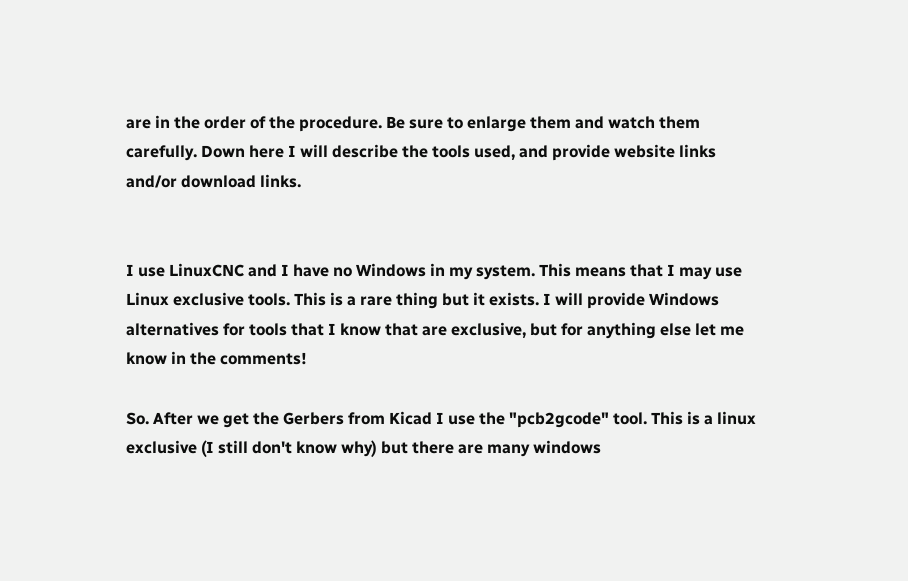are in the order of the procedure. Be sure to enlarge them and watch them carefully. Down here I will describe the tools used, and provide website links and/or download links.


I use LinuxCNC and I have no Windows in my system. This means that I may use Linux exclusive tools. This is a rare thing but it exists. I will provide Windows alternatives for tools that I know that are exclusive, but for anything else let me know in the comments!

So. After we get the Gerbers from Kicad I use the "pcb2gcode" tool. This is a linux exclusive (I still don't know why) but there are many windows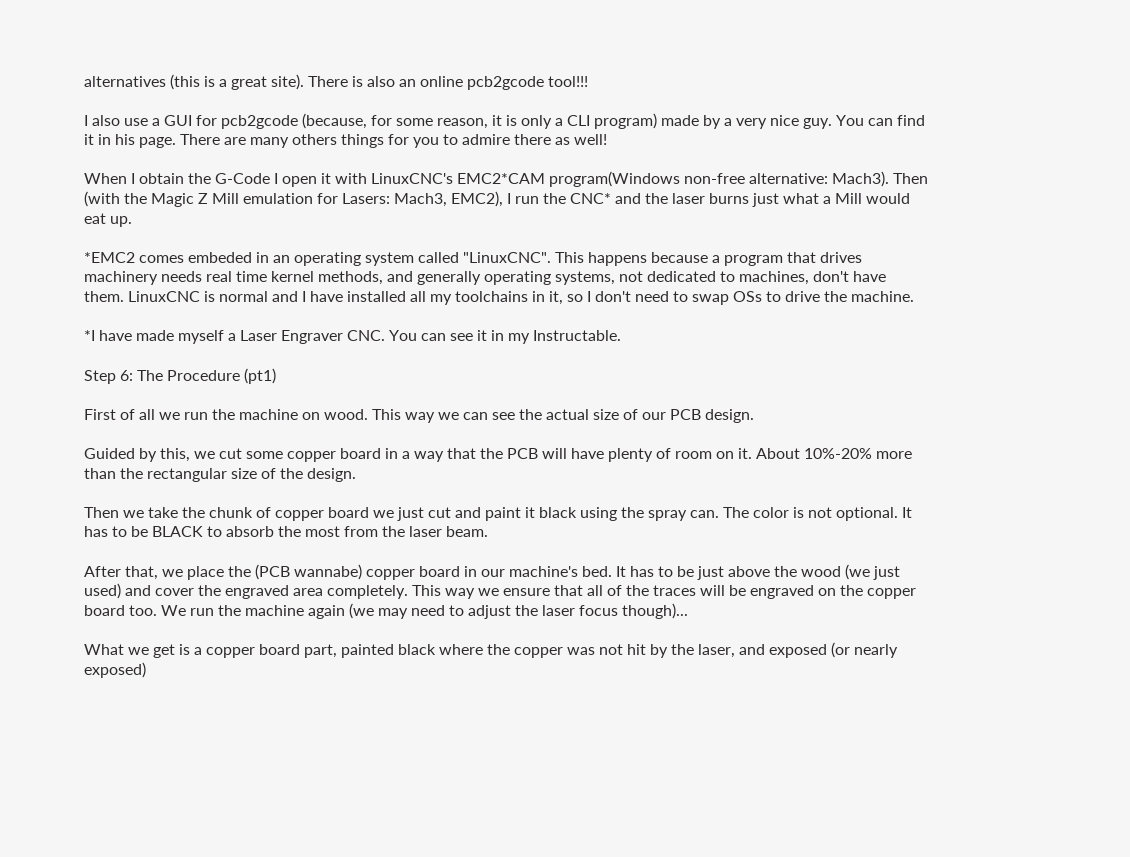alternatives (this is a great site). There is also an online pcb2gcode tool!!!

I also use a GUI for pcb2gcode (because, for some reason, it is only a CLI program) made by a very nice guy. You can find it in his page. There are many others things for you to admire there as well!

When I obtain the G-Code I open it with LinuxCNC's EMC2*CAM program(Windows non-free alternative: Mach3). Then (with the Magic Z Mill emulation for Lasers: Mach3, EMC2), I run the CNC* and the laser burns just what a Mill would eat up.

*EMC2 comes embeded in an operating system called "LinuxCNC". This happens because a program that drives machinery needs real time kernel methods, and generally operating systems, not dedicated to machines, don't have them. LinuxCNC is normal and I have installed all my toolchains in it, so I don't need to swap OSs to drive the machine.

*I have made myself a Laser Engraver CNC. You can see it in my Instructable.

Step 6: The Procedure (pt1)

First of all we run the machine on wood. This way we can see the actual size of our PCB design.

Guided by this, we cut some copper board in a way that the PCB will have plenty of room on it. About 10%-20% more than the rectangular size of the design.

Then we take the chunk of copper board we just cut and paint it black using the spray can. The color is not optional. It has to be BLACK to absorb the most from the laser beam.

After that, we place the (PCB wannabe) copper board in our machine's bed. It has to be just above the wood (we just used) and cover the engraved area completely. This way we ensure that all of the traces will be engraved on the copper board too. We run the machine again (we may need to adjust the laser focus though)...

What we get is a copper board part, painted black where the copper was not hit by the laser, and exposed (or nearly exposed)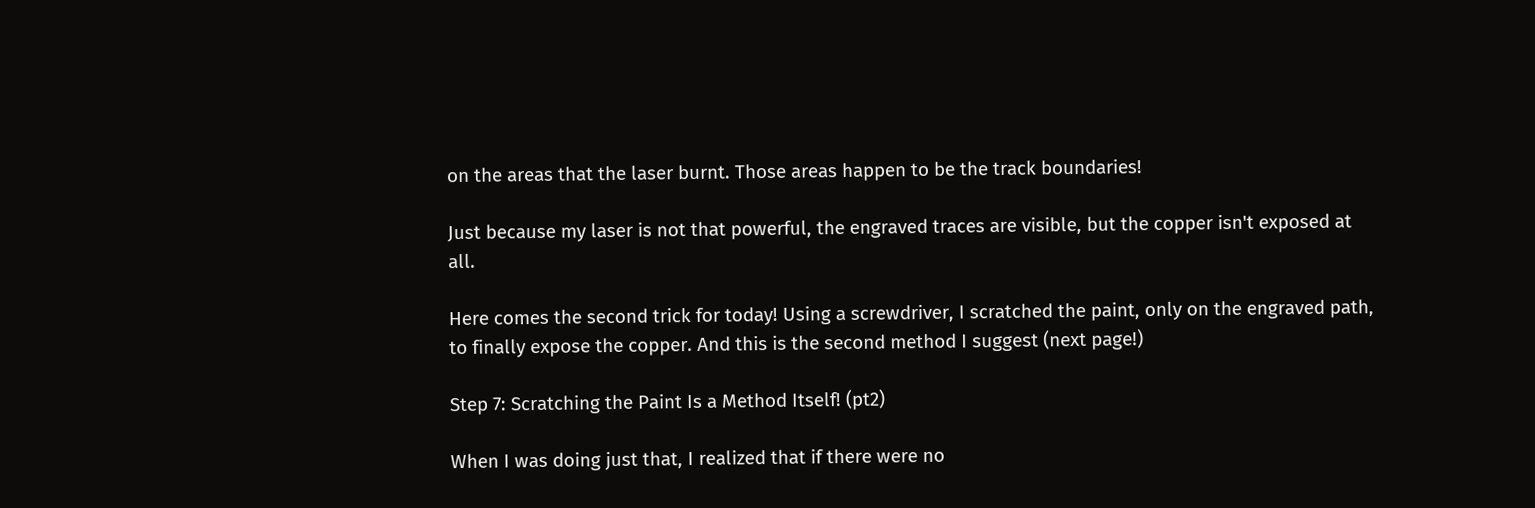on the areas that the laser burnt. Those areas happen to be the track boundaries!

Just because my laser is not that powerful, the engraved traces are visible, but the copper isn't exposed at all.

Here comes the second trick for today! Using a screwdriver, I scratched the paint, only on the engraved path, to finally expose the copper. And this is the second method I suggest (next page!)

Step 7: Scratching the Paint Is a Method Itself! (pt2)

When I was doing just that, I realized that if there were no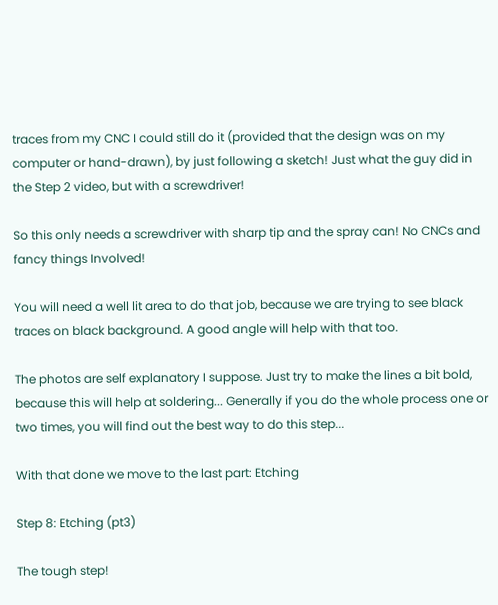traces from my CNC I could still do it (provided that the design was on my computer or hand-drawn), by just following a sketch! Just what the guy did in the Step 2 video, but with a screwdriver!

So this only needs a screwdriver with sharp tip and the spray can! No CNCs and fancy things Involved!

You will need a well lit area to do that job, because we are trying to see black traces on black background. A good angle will help with that too.

The photos are self explanatory I suppose. Just try to make the lines a bit bold, because this will help at soldering... Generally if you do the whole process one or two times, you will find out the best way to do this step...

With that done we move to the last part: Etching

Step 8: Etching (pt3)

The tough step!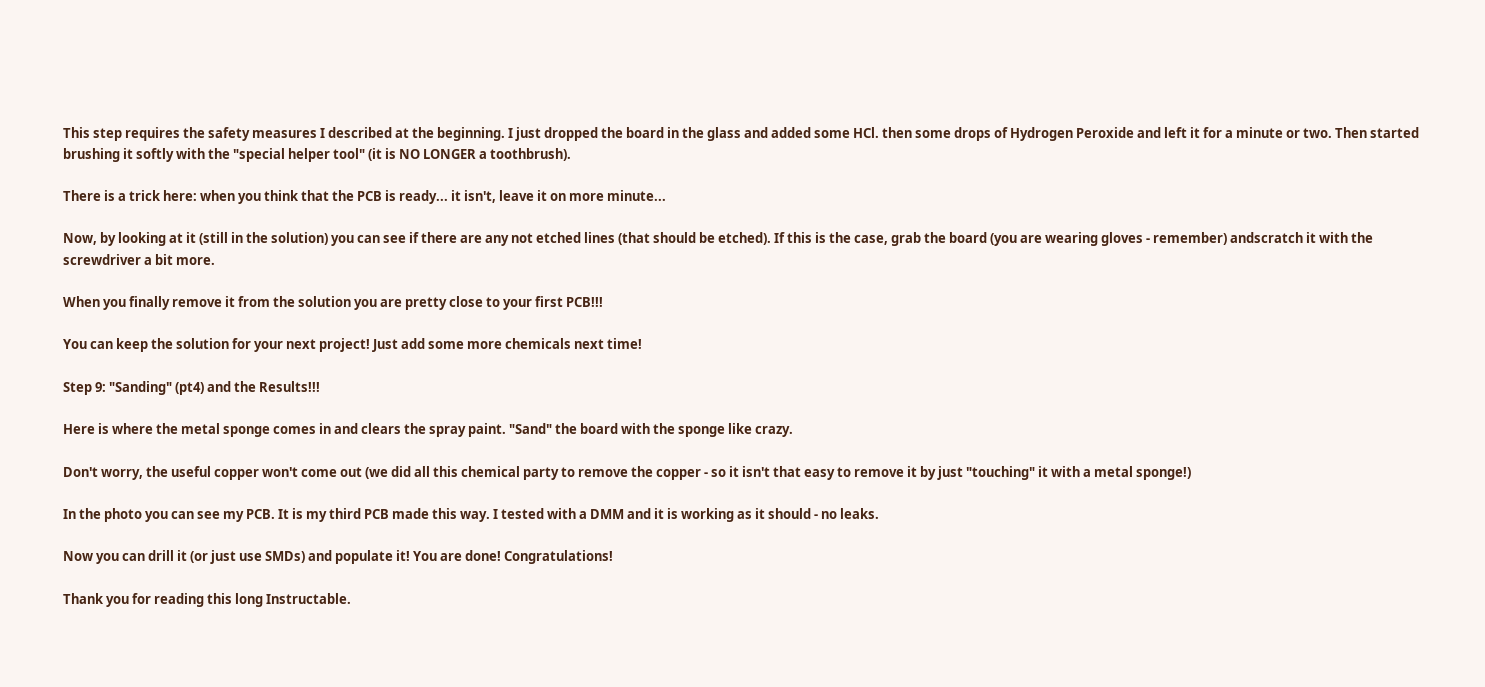This step requires the safety measures I described at the beginning. I just dropped the board in the glass and added some HCl. then some drops of Hydrogen Peroxide and left it for a minute or two. Then started brushing it softly with the "special helper tool" (it is NO LONGER a toothbrush).

There is a trick here: when you think that the PCB is ready... it isn't, leave it on more minute...

Now, by looking at it (still in the solution) you can see if there are any not etched lines (that should be etched). If this is the case, grab the board (you are wearing gloves - remember) andscratch it with the screwdriver a bit more.

When you finally remove it from the solution you are pretty close to your first PCB!!!

You can keep the solution for your next project! Just add some more chemicals next time!

Step 9: "Sanding" (pt4) and the Results!!!

Here is where the metal sponge comes in and clears the spray paint. "Sand" the board with the sponge like crazy.

Don't worry, the useful copper won't come out (we did all this chemical party to remove the copper - so it isn't that easy to remove it by just "touching" it with a metal sponge!)

In the photo you can see my PCB. It is my third PCB made this way. I tested with a DMM and it is working as it should - no leaks.

Now you can drill it (or just use SMDs) and populate it! You are done! Congratulations!

Thank you for reading this long Instructable.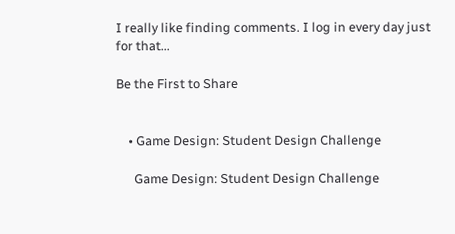I really like finding comments. I log in every day just for that...

Be the First to Share


    • Game Design: Student Design Challenge

      Game Design: Student Design Challenge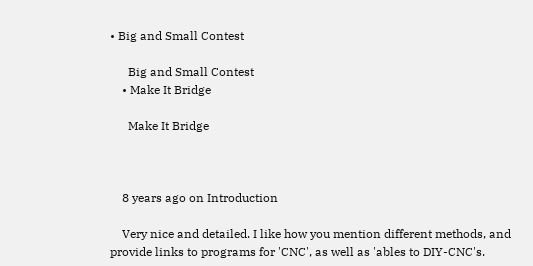• Big and Small Contest

      Big and Small Contest
    • Make It Bridge

      Make It Bridge



    8 years ago on Introduction

    Very nice and detailed. I like how you mention different methods, and provide links to programs for 'CNC', as well as 'ables to DIY-CNC's.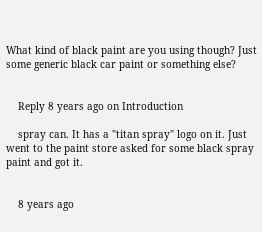What kind of black paint are you using though? Just some generic black car paint or something else?


    Reply 8 years ago on Introduction

    spray can. It has a "titan spray" logo on it. Just went to the paint store asked for some black spray paint and got it.


    8 years ago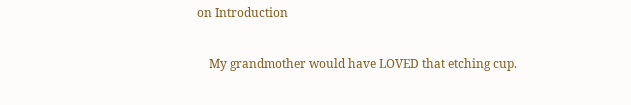on Introduction

    My grandmother would have LOVED that etching cup.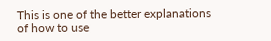This is one of the better explanations of how to use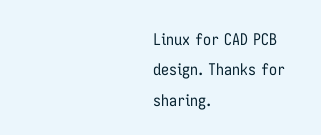Linux for CAD PCB design. Thanks for sharing.